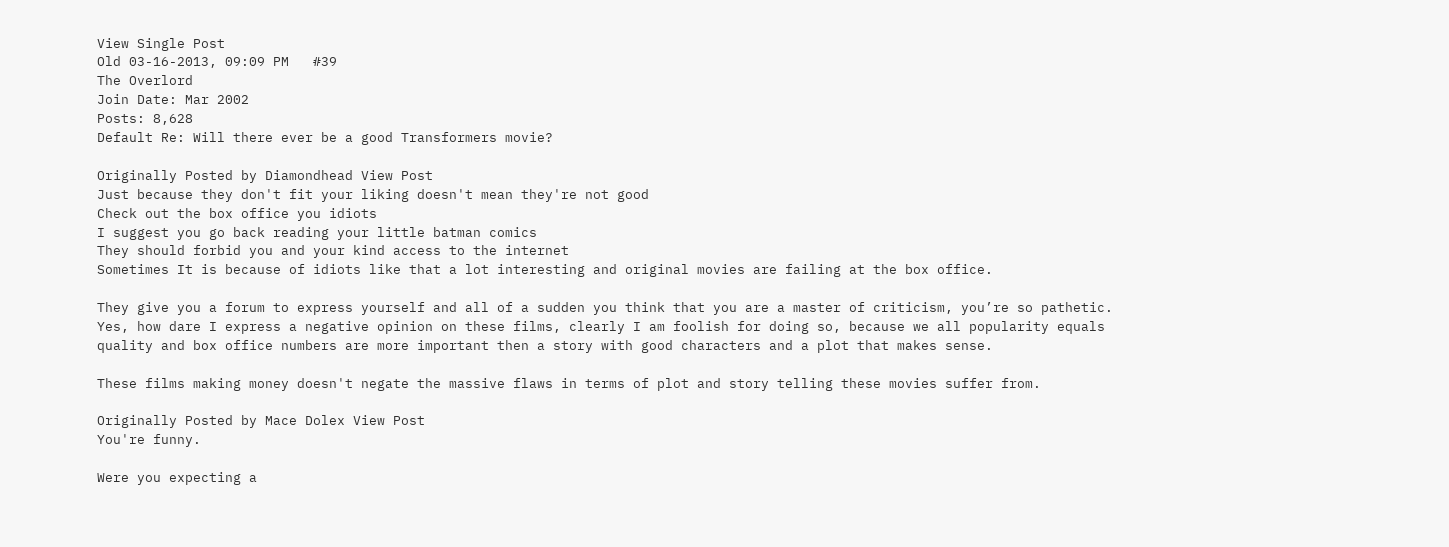View Single Post
Old 03-16-2013, 09:09 PM   #39
The Overlord
Join Date: Mar 2002
Posts: 8,628
Default Re: Will there ever be a good Transformers movie?

Originally Posted by Diamondhead View Post
Just because they don't fit your liking doesn't mean they're not good
Check out the box office you idiots
I suggest you go back reading your little batman comics
They should forbid you and your kind access to the internet
Sometimes It is because of idiots like that a lot interesting and original movies are failing at the box office.

They give you a forum to express yourself and all of a sudden you think that you are a master of criticism, you’re so pathetic.
Yes, how dare I express a negative opinion on these films, clearly I am foolish for doing so, because we all popularity equals quality and box office numbers are more important then a story with good characters and a plot that makes sense.

These films making money doesn't negate the massive flaws in terms of plot and story telling these movies suffer from.

Originally Posted by Mace Dolex View Post
You're funny.

Were you expecting a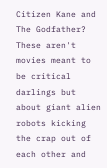Citizen Kane and The Godfather? These aren't movies meant to be critical darlings but about giant alien robots kicking the crap out of each other and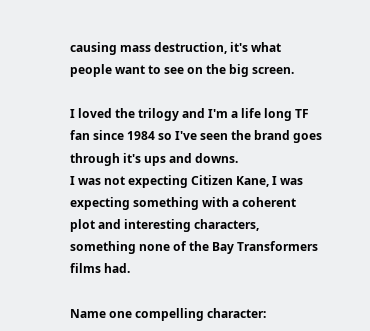causing mass destruction, it's what people want to see on the big screen.

I loved the trilogy and I'm a life long TF fan since 1984 so I've seen the brand goes through it's ups and downs.
I was not expecting Citizen Kane, I was expecting something with a coherent plot and interesting characters, something none of the Bay Transformers films had.

Name one compelling character: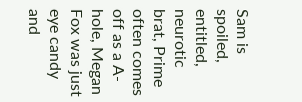Sam is spoiled, entitled, neurotic brat, Prime often comes off as a A-hole, Megan Fox was just eye candy and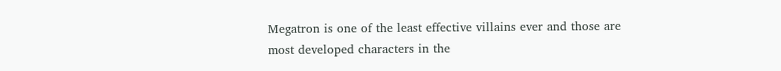Megatron is one of the least effective villains ever and those are most developed characters in the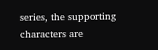series, the supporting characters are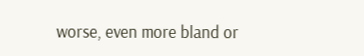worse, even more bland or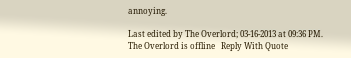annoying.

Last edited by The Overlord; 03-16-2013 at 09:36 PM.
The Overlord is offline   Reply With Quote